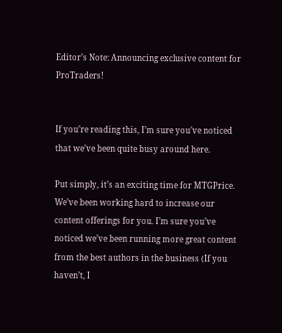Editor’s Note: Announcing exclusive content for ProTraders!


If you’re reading this, I’m sure you’ve noticed that we’ve been quite busy around here.

Put simply, it’s an exciting time for MTGPrice. We’ve been working hard to increase our content offerings for you. I’m sure you’ve noticed we’ve been running more great content from the best authors in the business (If you haven’t, I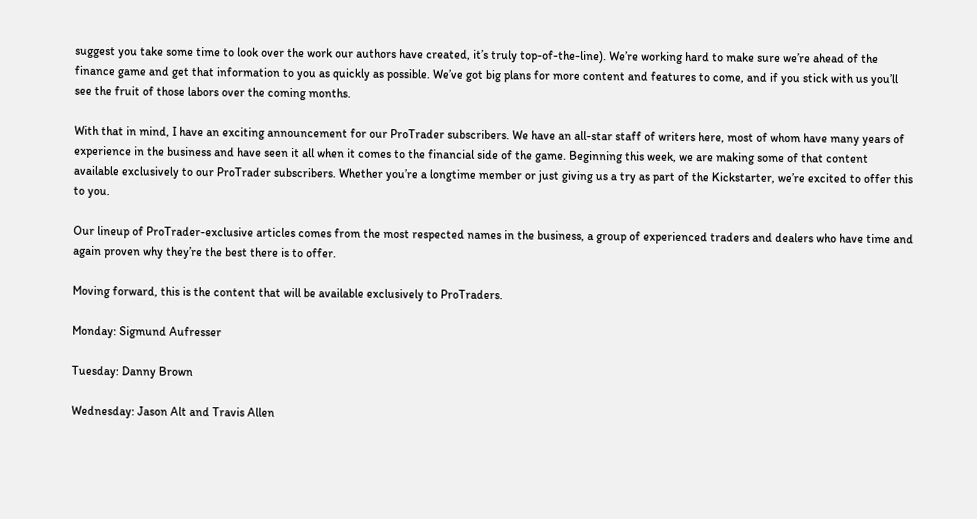suggest you take some time to look over the work our authors have created, it’s truly top-of-the-line). We’re working hard to make sure we’re ahead of the finance game and get that information to you as quickly as possible. We’ve got big plans for more content and features to come, and if you stick with us you’ll see the fruit of those labors over the coming months.

With that in mind, I have an exciting announcement for our ProTrader subscribers. We have an all-star staff of writers here, most of whom have many years of experience in the business and have seen it all when it comes to the financial side of the game. Beginning this week, we are making some of that content available exclusively to our ProTrader subscribers. Whether you’re a longtime member or just giving us a try as part of the Kickstarter, we’re excited to offer this to you.

Our lineup of ProTrader-exclusive articles comes from the most respected names in the business, a group of experienced traders and dealers who have time and again proven why they’re the best there is to offer.

Moving forward, this is the content that will be available exclusively to ProTraders.

Monday: Sigmund Aufresser

Tuesday: Danny Brown

Wednesday: Jason Alt and Travis Allen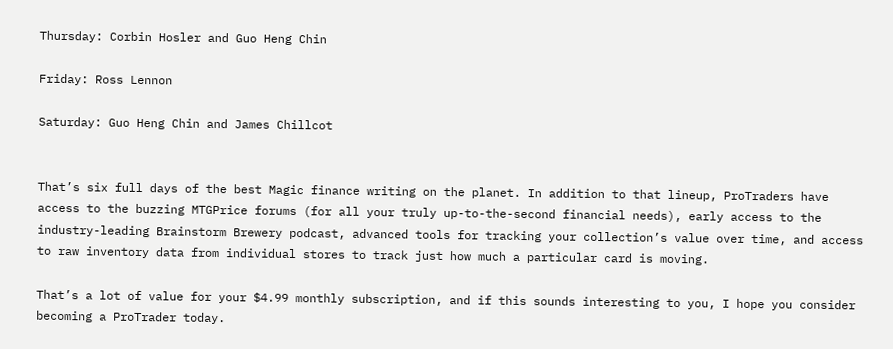Thursday: Corbin Hosler and Guo Heng Chin

Friday: Ross Lennon

Saturday: Guo Heng Chin and James Chillcot


That’s six full days of the best Magic finance writing on the planet. In addition to that lineup, ProTraders have access to the buzzing MTGPrice forums (for all your truly up-to-the-second financial needs), early access to the industry-leading Brainstorm Brewery podcast, advanced tools for tracking your collection’s value over time, and access to raw inventory data from individual stores to track just how much a particular card is moving.

That’s a lot of value for your $4.99 monthly subscription, and if this sounds interesting to you, I hope you consider becoming a ProTrader today.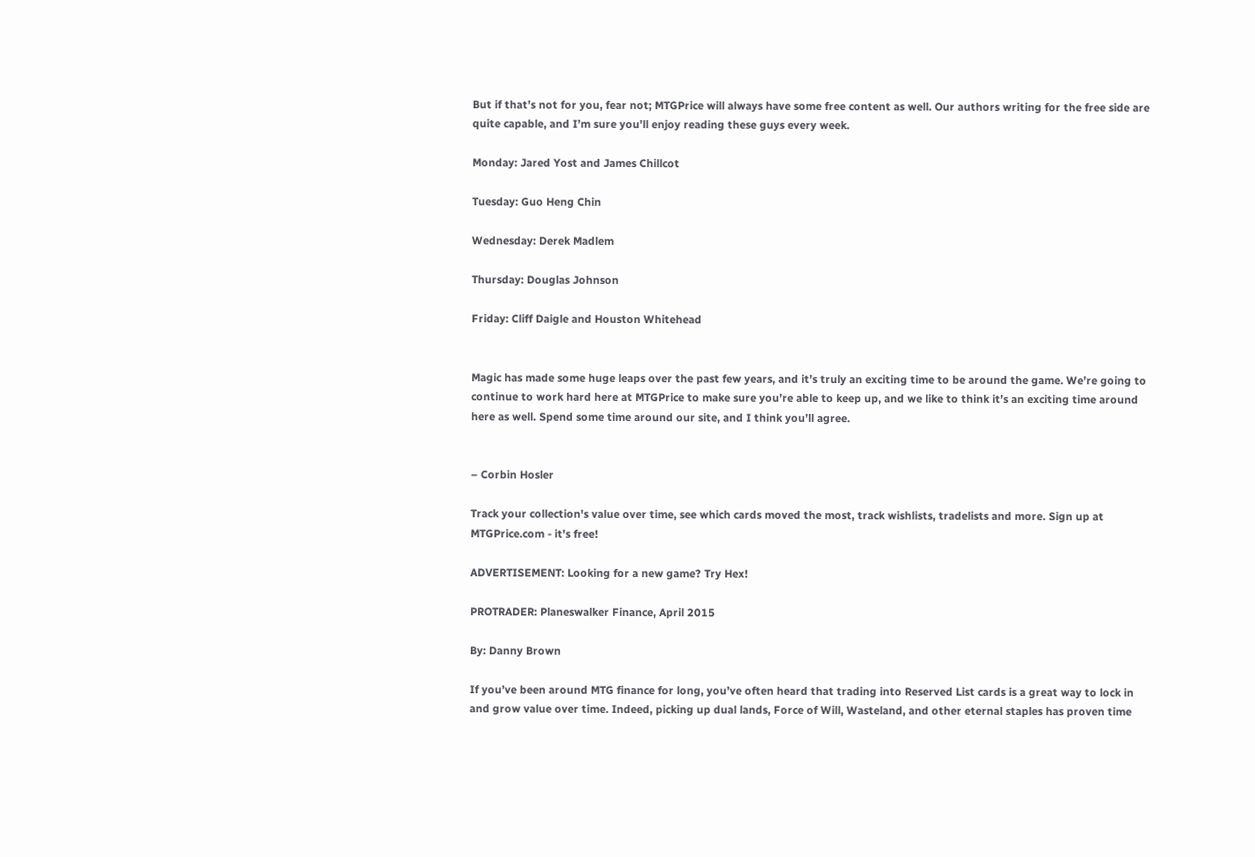But if that’s not for you, fear not; MTGPrice will always have some free content as well. Our authors writing for the free side are quite capable, and I’m sure you’ll enjoy reading these guys every week.

Monday: Jared Yost and James Chillcot

Tuesday: Guo Heng Chin

Wednesday: Derek Madlem

Thursday: Douglas Johnson

Friday: Cliff Daigle and Houston Whitehead


Magic has made some huge leaps over the past few years, and it’s truly an exciting time to be around the game. We’re going to continue to work hard here at MTGPrice to make sure you’re able to keep up, and we like to think it’s an exciting time around here as well. Spend some time around our site, and I think you’ll agree.


– Corbin Hosler

Track your collection's value over time, see which cards moved the most, track wishlists, tradelists and more. Sign up at MTGPrice.com - it's free!

ADVERTISEMENT: Looking for a new game? Try Hex!

PROTRADER: Planeswalker Finance, April 2015

By: Danny Brown

If you’ve been around MTG finance for long, you’ve often heard that trading into Reserved List cards is a great way to lock in and grow value over time. Indeed, picking up dual lands, Force of Will, Wasteland, and other eternal staples has proven time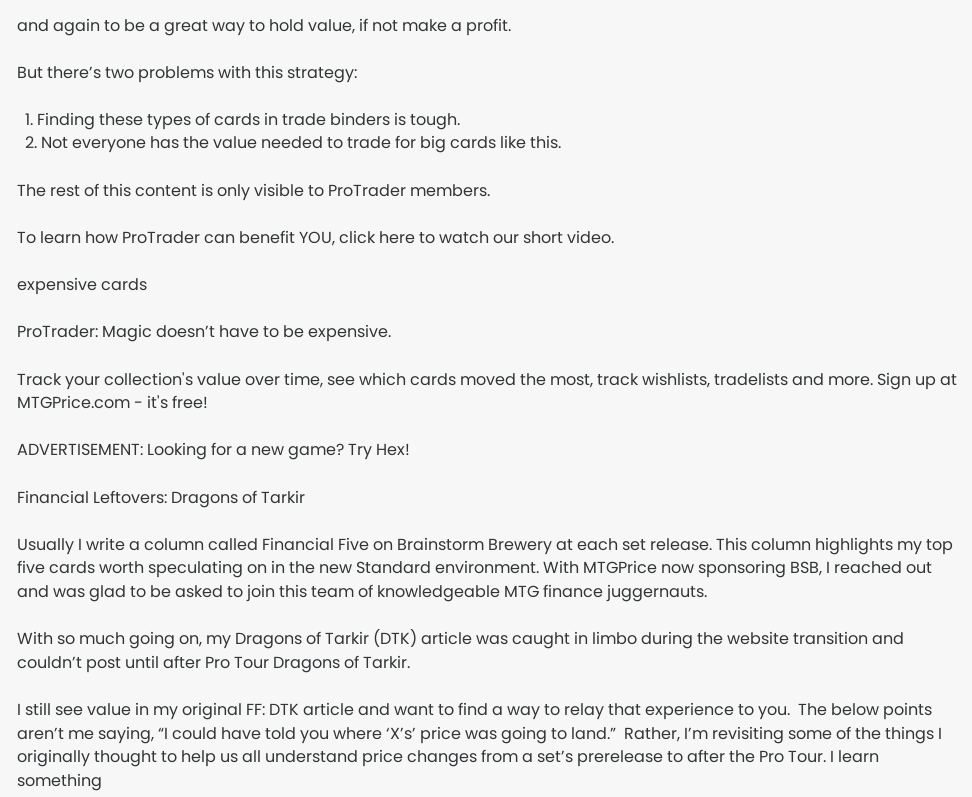and again to be a great way to hold value, if not make a profit.

But there’s two problems with this strategy:

  1. Finding these types of cards in trade binders is tough.
  2. Not everyone has the value needed to trade for big cards like this.

The rest of this content is only visible to ProTrader members.

To learn how ProTrader can benefit YOU, click here to watch our short video.

expensive cards

ProTrader: Magic doesn’t have to be expensive.

Track your collection's value over time, see which cards moved the most, track wishlists, tradelists and more. Sign up at MTGPrice.com - it's free!

ADVERTISEMENT: Looking for a new game? Try Hex!

Financial Leftovers: Dragons of Tarkir

Usually I write a column called Financial Five on Brainstorm Brewery at each set release. This column highlights my top five cards worth speculating on in the new Standard environment. With MTGPrice now sponsoring BSB, I reached out and was glad to be asked to join this team of knowledgeable MTG finance juggernauts.

With so much going on, my Dragons of Tarkir (DTK) article was caught in limbo during the website transition and couldn’t post until after Pro Tour Dragons of Tarkir.

I still see value in my original FF: DTK article and want to find a way to relay that experience to you.  The below points aren’t me saying, “I could have told you where ‘X’s’ price was going to land.”  Rather, I’m revisiting some of the things I originally thought to help us all understand price changes from a set’s prerelease to after the Pro Tour. I learn something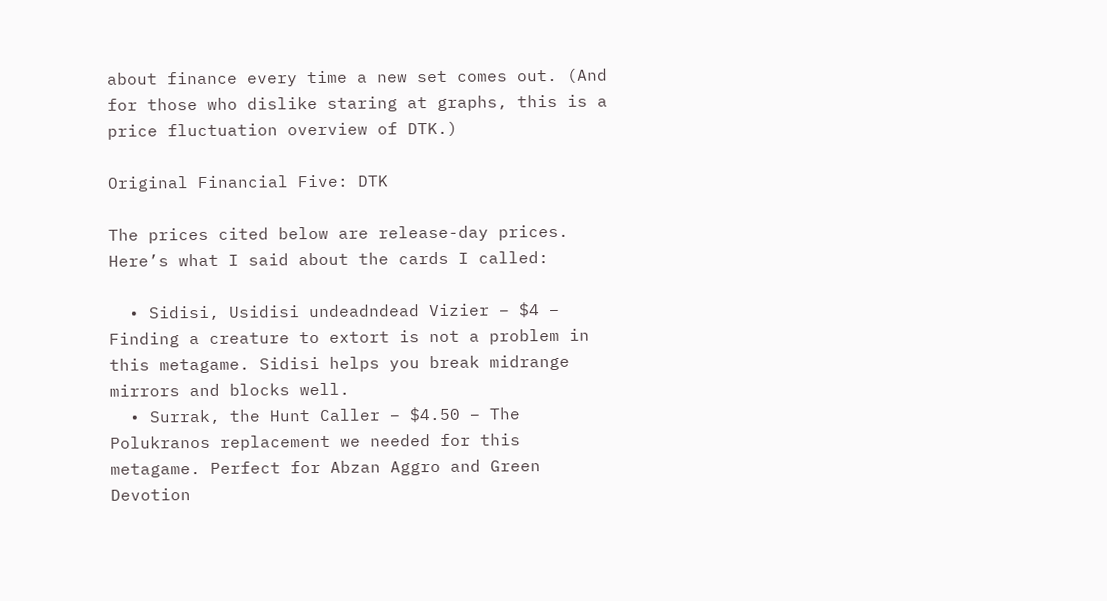about finance every time a new set comes out. (And for those who dislike staring at graphs, this is a price fluctuation overview of DTK.)

Original Financial Five: DTK

The prices cited below are release-day prices. Here’s what I said about the cards I called:

  • Sidisi, Usidisi undeadndead Vizier – $4 – Finding a creature to extort is not a problem in this metagame. Sidisi helps you break midrange mirrors and blocks well.
  • Surrak, the Hunt Caller – $4.50 – The Polukranos replacement we needed for this metagame. Perfect for Abzan Aggro and Green Devotion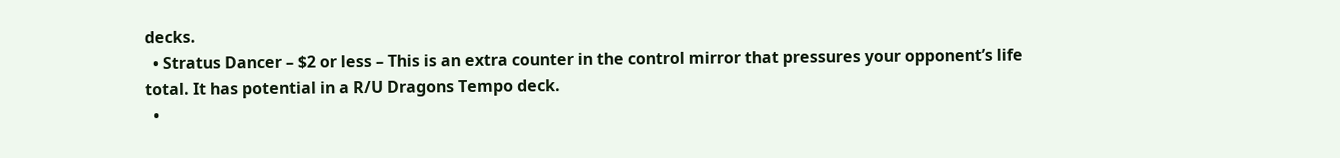decks.
  • Stratus Dancer – $2 or less – This is an extra counter in the control mirror that pressures your opponent’s life total. It has potential in a R/U Dragons Tempo deck.
  •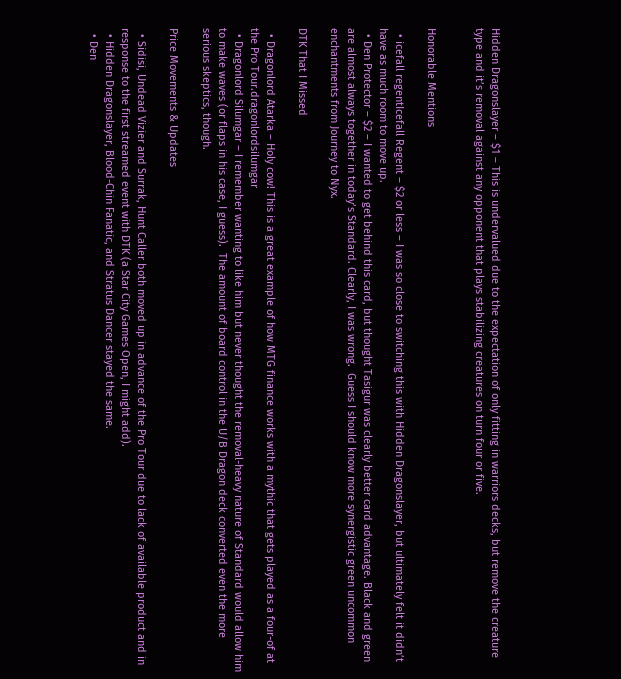Hidden Dragonslayer – $1 – This is undervalued due to the expectation of only fitting in warriors decks, but remove the creature type and it’s removal against any opponent that plays stabilizing creatures on turn four or five.


Honorable Mentions

  • icefall regentIcefall Regent – $2 or less – I was so close to switching this with Hidden Dragonslayer, but ultimately felt it didn’t have as much room to move up.
  • Den Protector – $2 – I wanted to get behind this card, but thought Tasigur was clearly better card advantage. Black and green are almost always together in today’s Standard. Clearly, I was wrong.  Guess I should know more synergistic green uncommon enchantments from Journey to Nyx.

DTK That I Missed

  • Dragonlord Atarka – Holy cow! This is a great example of how MTG finance works with a mythic that gets played as a four-of at the Pro Tour.dragonlordsilumgar
  • Dragonlord Silumgar – I remember wanting to like him but never thought the removal-heavy nature of Standard would allow him to make waves (or flaps in his case, I guess).  The amount of board control in the U/B Dragon deck converted even the more serious skeptics, though.

Price Movements & Updates

  • Sidisi, Undead Vizier and Surrak, Hunt Caller both moved up in advance of the Pro Tour due to lack of available product and in response to the first streamed event with DTK (a Star City Games Open, I might add).
  • Hidden Dragonslayer, Blood-Chin Fanatic, and Stratus Dancer stayed the same.
  • Den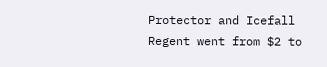Protector and Icefall Regent went from $2 to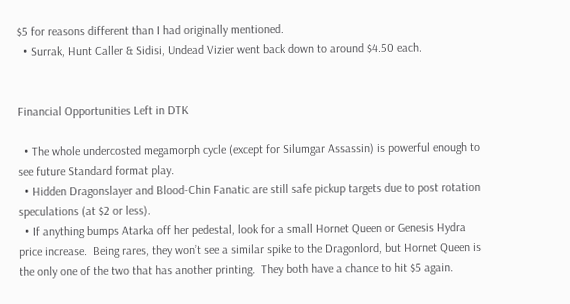$5 for reasons different than I had originally mentioned.
  • Surrak, Hunt Caller & Sidisi, Undead Vizier went back down to around $4.50 each.


Financial Opportunities Left in DTK

  • The whole undercosted megamorph cycle (except for Silumgar Assassin) is powerful enough to see future Standard format play.
  • Hidden Dragonslayer and Blood-Chin Fanatic are still safe pickup targets due to post rotation speculations (at $2 or less).
  • If anything bumps Atarka off her pedestal, look for a small Hornet Queen or Genesis Hydra price increase.  Being rares, they won’t see a similar spike to the Dragonlord, but Hornet Queen is the only one of the two that has another printing.  They both have a chance to hit $5 again.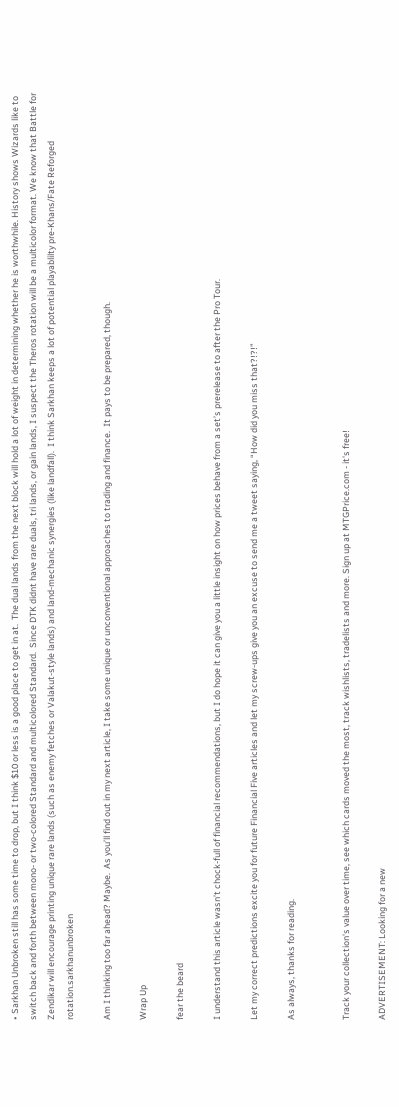• Sarkhan Unbroken still has some time to drop, but I think $10 or less is a good place to get in at.  The dual lands from the next block will hold a lot of weight in determining whether he is worthwhile. History shows Wizards like to switch back and forth between mono- or two-colored Standard and multicolored Standard.  Since DTK didnt have rare duals, tri lands, or gain lands, I suspect the Theros rotation will be a multicolor format. We know that Battle for  Zendikar will encourage printing unique rare lands (such as enemy fetches or Valakut-style lands) and land-mechanic synergies (like landfall).  I think Sarkhan keeps a lot of potential playablilty pre-Khans/Fate Reforged rotation.sarkhanunbroken

Am I thinking too far ahead? Maybe.  As you’ll find out in my next article, I take some unique or unconventional approaches to trading and finance.  It pays to be prepared, though.

Wrap Up

fear the beard

I understand this article wasn’t chock-full of financial recommendations, but I do hope it can give you a little insight on how prices behave from a set’s prerelease to after the Pro Tour.

Let my correct predictions excite you for future Financial Five articles and let my screw-ups give you an excuse to send me a tweet saying, “How did you miss that?!?!”

As always, thanks for reading.


Track your collection's value over time, see which cards moved the most, track wishlists, tradelists and more. Sign up at MTGPrice.com - it's free!

ADVERTISEMENT: Looking for a new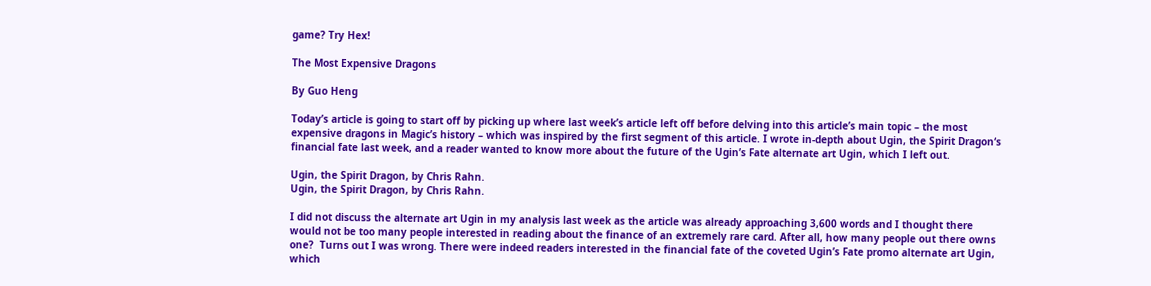game? Try Hex!

The Most Expensive Dragons

By Guo Heng

Today’s article is going to start off by picking up where last week’s article left off before delving into this article’s main topic – the most expensive dragons in Magic’s history – which was inspired by the first segment of this article. I wrote in-depth about Ugin, the Spirit Dragon‘s financial fate last week, and a reader wanted to know more about the future of the Ugin’s Fate alternate art Ugin, which I left out.

Ugin, the Spirit Dragon, by Chris Rahn.
Ugin, the Spirit Dragon, by Chris Rahn.

I did not discuss the alternate art Ugin in my analysis last week as the article was already approaching 3,600 words and I thought there would not be too many people interested in reading about the finance of an extremely rare card. After all, how many people out there owns one?  Turns out I was wrong. There were indeed readers interested in the financial fate of the coveted Ugin’s Fate promo alternate art Ugin, which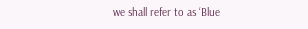we shall refer to as ‘Blue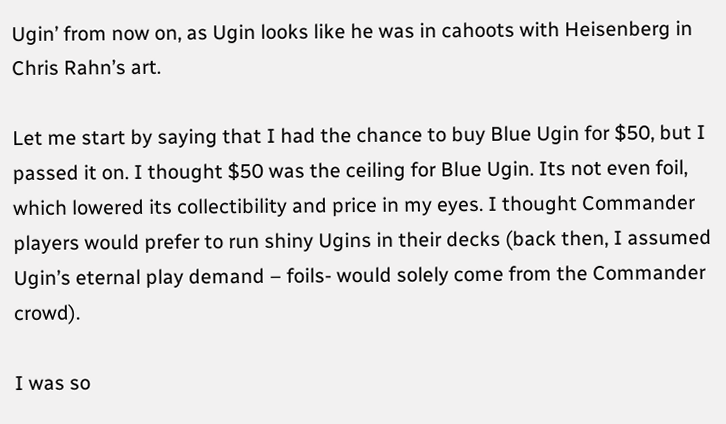Ugin’ from now on, as Ugin looks like he was in cahoots with Heisenberg in Chris Rahn’s art.

Let me start by saying that I had the chance to buy Blue Ugin for $50, but I passed it on. I thought $50 was the ceiling for Blue Ugin. Its not even foil, which lowered its collectibility and price in my eyes. I thought Commander players would prefer to run shiny Ugins in their decks (back then, I assumed Ugin’s eternal play demand – foils- would solely come from the Commander crowd).

I was so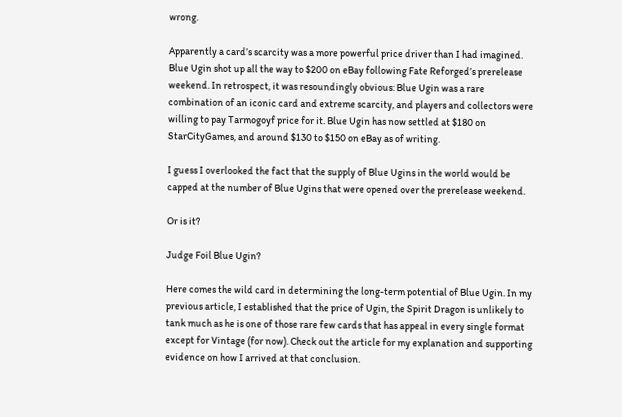wrong.

Apparently a card’s scarcity was a more powerful price driver than I had imagined. Blue Ugin shot up all the way to $200 on eBay following Fate Reforged’s prerelease weekend. In retrospect, it was resoundingly obvious: Blue Ugin was a rare combination of an iconic card and extreme scarcity, and players and collectors were willing to pay Tarmogoyf price for it. Blue Ugin has now settled at $180 on StarCityGames, and around $130 to $150 on eBay as of writing.

I guess I overlooked the fact that the supply of Blue Ugins in the world would be capped at the number of Blue Ugins that were opened over the prerelease weekend.

Or is it?

Judge Foil Blue Ugin?

Here comes the wild card in determining the long-term potential of Blue Ugin. In my previous article, I established that the price of Ugin, the Spirit Dragon is unlikely to tank much as he is one of those rare few cards that has appeal in every single format except for Vintage (for now). Check out the article for my explanation and supporting evidence on how I arrived at that conclusion.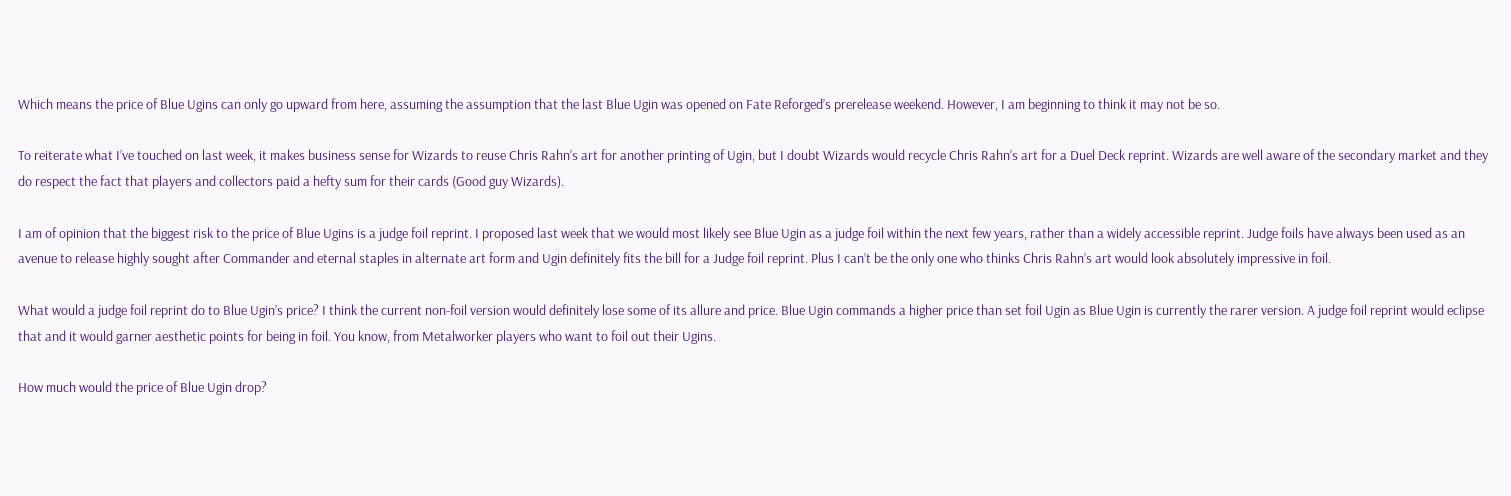Which means the price of Blue Ugins can only go upward from here, assuming the assumption that the last Blue Ugin was opened on Fate Reforged’s prerelease weekend. However, I am beginning to think it may not be so.

To reiterate what I’ve touched on last week, it makes business sense for Wizards to reuse Chris Rahn’s art for another printing of Ugin, but I doubt Wizards would recycle Chris Rahn’s art for a Duel Deck reprint. Wizards are well aware of the secondary market and they do respect the fact that players and collectors paid a hefty sum for their cards (Good guy Wizards).

I am of opinion that the biggest risk to the price of Blue Ugins is a judge foil reprint. I proposed last week that we would most likely see Blue Ugin as a judge foil within the next few years, rather than a widely accessible reprint. Judge foils have always been used as an avenue to release highly sought after Commander and eternal staples in alternate art form and Ugin definitely fits the bill for a Judge foil reprint. Plus I can’t be the only one who thinks Chris Rahn’s art would look absolutely impressive in foil.

What would a judge foil reprint do to Blue Ugin’s price? I think the current non-foil version would definitely lose some of its allure and price. Blue Ugin commands a higher price than set foil Ugin as Blue Ugin is currently the rarer version. A judge foil reprint would eclipse that and it would garner aesthetic points for being in foil. You know, from Metalworker players who want to foil out their Ugins.

How much would the price of Blue Ugin drop?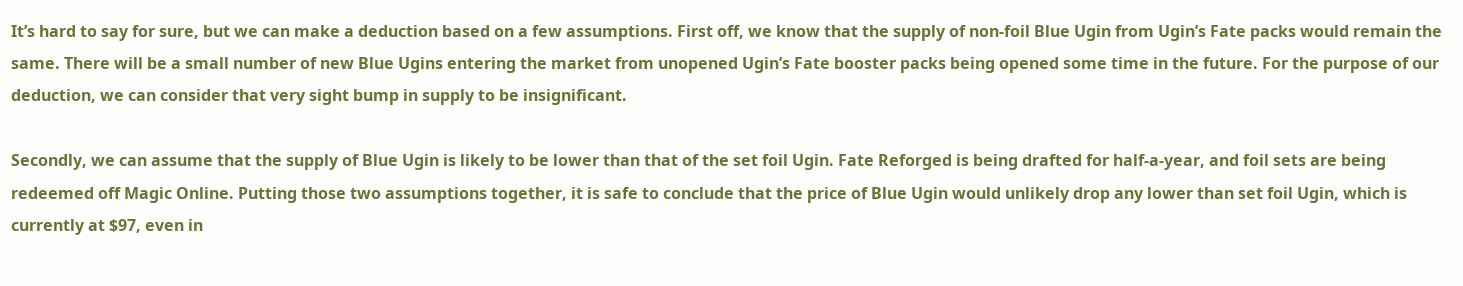It’s hard to say for sure, but we can make a deduction based on a few assumptions. First off, we know that the supply of non-foil Blue Ugin from Ugin’s Fate packs would remain the same. There will be a small number of new Blue Ugins entering the market from unopened Ugin’s Fate booster packs being opened some time in the future. For the purpose of our deduction, we can consider that very sight bump in supply to be insignificant.

Secondly, we can assume that the supply of Blue Ugin is likely to be lower than that of the set foil Ugin. Fate Reforged is being drafted for half-a-year, and foil sets are being redeemed off Magic Online. Putting those two assumptions together, it is safe to conclude that the price of Blue Ugin would unlikely drop any lower than set foil Ugin, which is currently at $97, even in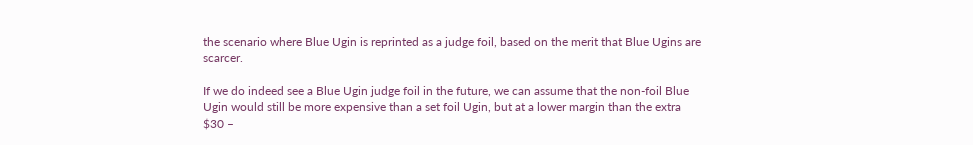the scenario where Blue Ugin is reprinted as a judge foil, based on the merit that Blue Ugins are scarcer.

If we do indeed see a Blue Ugin judge foil in the future, we can assume that the non-foil Blue Ugin would still be more expensive than a set foil Ugin, but at a lower margin than the extra $30 –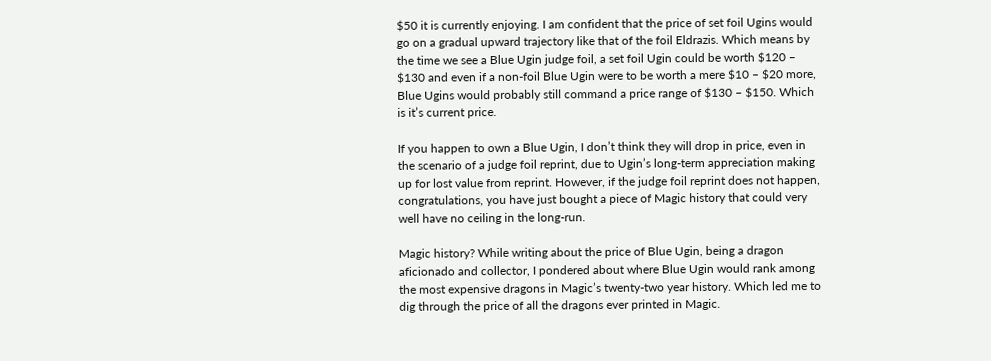$50 it is currently enjoying. I am confident that the price of set foil Ugins would go on a gradual upward trajectory like that of the foil Eldrazis. Which means by the time we see a Blue Ugin judge foil, a set foil Ugin could be worth $120 – $130 and even if a non-foil Blue Ugin were to be worth a mere $10 – $20 more, Blue Ugins would probably still command a price range of $130 – $150. Which is it’s current price.

If you happen to own a Blue Ugin, I don’t think they will drop in price, even in the scenario of a judge foil reprint, due to Ugin’s long-term appreciation making up for lost value from reprint. However, if the judge foil reprint does not happen, congratulations, you have just bought a piece of Magic history that could very well have no ceiling in the long-run.

Magic history? While writing about the price of Blue Ugin, being a dragon aficionado and collector, I pondered about where Blue Ugin would rank among the most expensive dragons in Magic’s twenty-two year history. Which led me to dig through the price of all the dragons ever printed in Magic.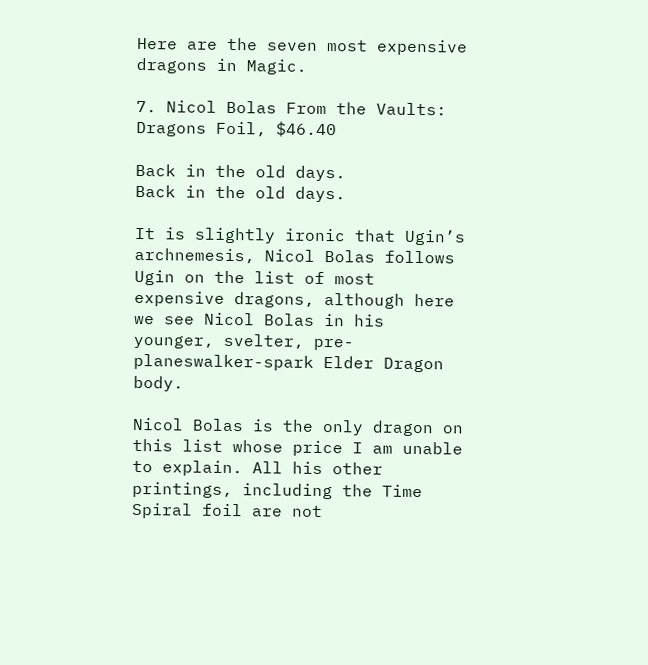Here are the seven most expensive dragons in Magic.

7. Nicol Bolas From the Vaults: Dragons Foil, $46.40

Back in the old days.
Back in the old days.

It is slightly ironic that Ugin’s archnemesis, Nicol Bolas follows Ugin on the list of most expensive dragons, although here we see Nicol Bolas in his younger, svelter, pre-planeswalker-spark Elder Dragon body.

Nicol Bolas is the only dragon on this list whose price I am unable to explain. All his other printings, including the Time Spiral foil are not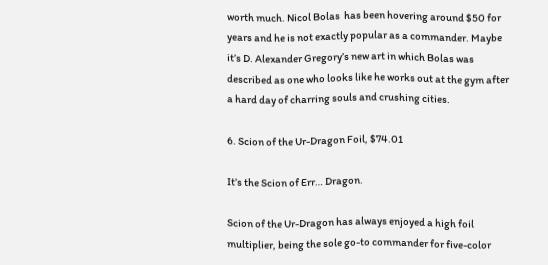worth much. Nicol Bolas  has been hovering around $50 for years and he is not exactly popular as a commander. Maybe it’s D. Alexander Gregory’s new art in which Bolas was described as one who looks like he works out at the gym after a hard day of charring souls and crushing cities.

6. Scion of the Ur-Dragon Foil, $74.01

It’s the Scion of Err… Dragon.

Scion of the Ur-Dragon has always enjoyed a high foil multiplier, being the sole go-to commander for five-color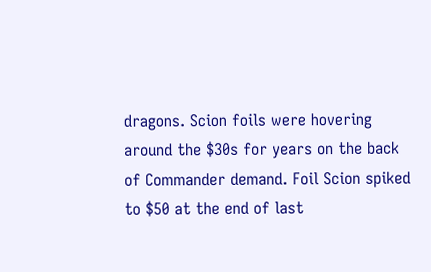dragons. Scion foils were hovering around the $30s for years on the back of Commander demand. Foil Scion spiked to $50 at the end of last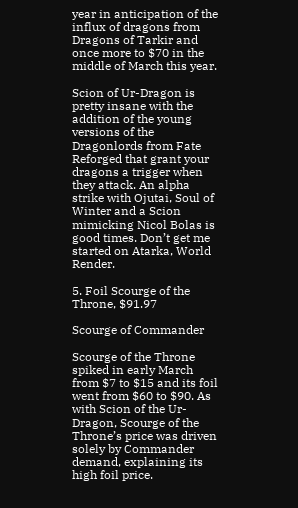year in anticipation of the influx of dragons from Dragons of Tarkir and once more to $70 in the middle of March this year.

Scion of Ur-Dragon is pretty insane with the addition of the young versions of the Dragonlords from Fate Reforged that grant your dragons a trigger when they attack. An alpha strike with Ojutai, Soul of Winter and a Scion mimicking Nicol Bolas is good times. Don’t get me started on Atarka, World Render.

5. Foil Scourge of the Throne, $91.97

Scourge of Commander

Scourge of the Throne spiked in early March from $7 to $15 and its foil went from $60 to $90. As with Scion of the Ur-Dragon, Scourge of the Throne’s price was driven solely by Commander demand, explaining its high foil price.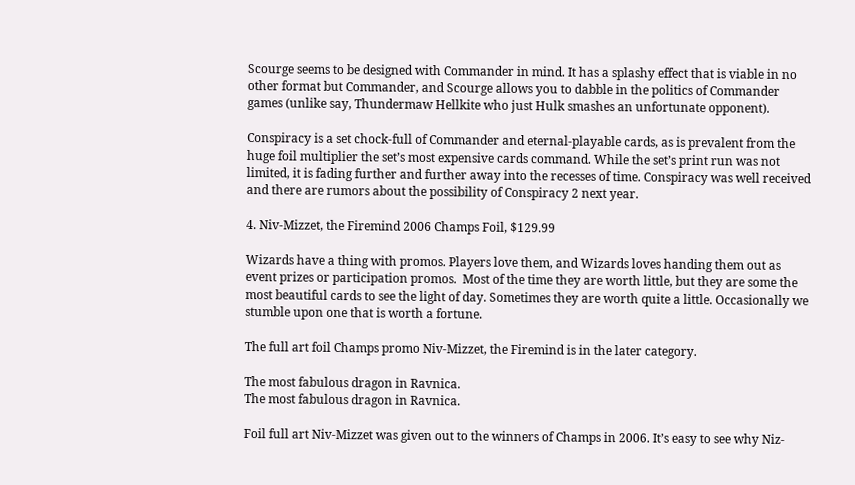Scourge seems to be designed with Commander in mind. It has a splashy effect that is viable in no other format but Commander, and Scourge allows you to dabble in the politics of Commander games (unlike say, Thundermaw Hellkite who just Hulk smashes an unfortunate opponent).

Conspiracy is a set chock-full of Commander and eternal-playable cards, as is prevalent from the huge foil multiplier the set’s most expensive cards command. While the set’s print run was not limited, it is fading further and further away into the recesses of time. Conspiracy was well received and there are rumors about the possibility of Conspiracy 2 next year.

4. Niv-Mizzet, the Firemind 2006 Champs Foil, $129.99

Wizards have a thing with promos. Players love them, and Wizards loves handing them out as event prizes or participation promos.  Most of the time they are worth little, but they are some the most beautiful cards to see the light of day. Sometimes they are worth quite a little. Occasionally we stumble upon one that is worth a fortune.

The full art foil Champs promo Niv-Mizzet, the Firemind is in the later category.

The most fabulous dragon in Ravnica.
The most fabulous dragon in Ravnica.

Foil full art Niv-Mizzet was given out to the winners of Champs in 2006. It’s easy to see why Niz-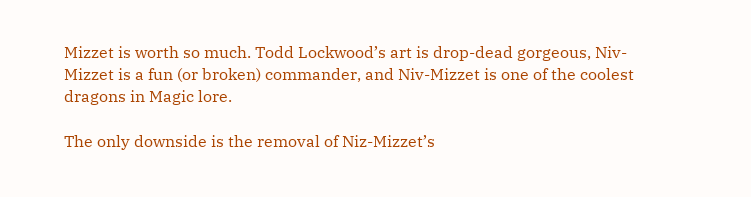Mizzet is worth so much. Todd Lockwood’s art is drop-dead gorgeous, Niv-Mizzet is a fun (or broken) commander, and Niv-Mizzet is one of the coolest dragons in Magic lore.

The only downside is the removal of Niz-Mizzet’s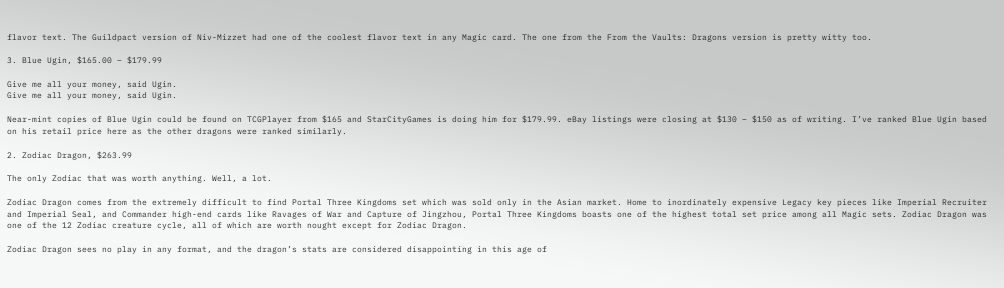flavor text. The Guildpact version of Niv-Mizzet had one of the coolest flavor text in any Magic card. The one from the From the Vaults: Dragons version is pretty witty too.

3. Blue Ugin, $165.00 – $179.99

Give me all your money, said Ugin.
Give me all your money, said Ugin.

Near-mint copies of Blue Ugin could be found on TCGPlayer from $165 and StarCityGames is doing him for $179.99. eBay listings were closing at $130 – $150 as of writing. I’ve ranked Blue Ugin based on his retail price here as the other dragons were ranked similarly.

2. Zodiac Dragon, $263.99

The only Zodiac that was worth anything. Well, a lot.

Zodiac Dragon comes from the extremely difficult to find Portal Three Kingdoms set which was sold only in the Asian market. Home to inordinately expensive Legacy key pieces like Imperial Recruiter and Imperial Seal, and Commander high-end cards like Ravages of War and Capture of Jingzhou, Portal Three Kingdoms boasts one of the highest total set price among all Magic sets. Zodiac Dragon was one of the 12 Zodiac creature cycle, all of which are worth nought except for Zodiac Dragon.

Zodiac Dragon sees no play in any format, and the dragon’s stats are considered disappointing in this age of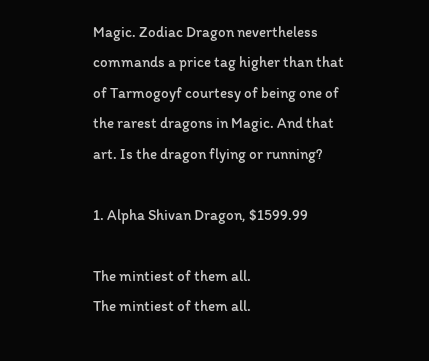Magic. Zodiac Dragon nevertheless commands a price tag higher than that of Tarmogoyf courtesy of being one of the rarest dragons in Magic. And that art. Is the dragon flying or running?

1. Alpha Shivan Dragon, $1599.99

The mintiest of them all.
The mintiest of them all.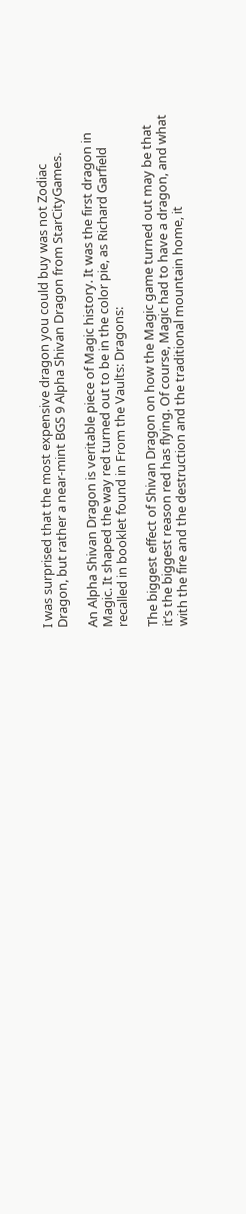I was surprised that the most expensive dragon you could buy was not Zodiac Dragon, but rather a near-mint BGS 9 Alpha Shivan Dragon from StarCityGames.

An Alpha Shivan Dragon is veritable piece of Magic history. It was the first dragon in Magic. It shaped the way red turned out to be in the color pie, as Richard Garfield recalled in booklet found in From the Vaults: Dragons:

The biggest effect of Shivan Dragon on how the Magic game turned out may be that it’s the biggest reason red has flying. Of course, Magic had to have a dragon, and what with the fire and the destruction and the traditional mountain home, it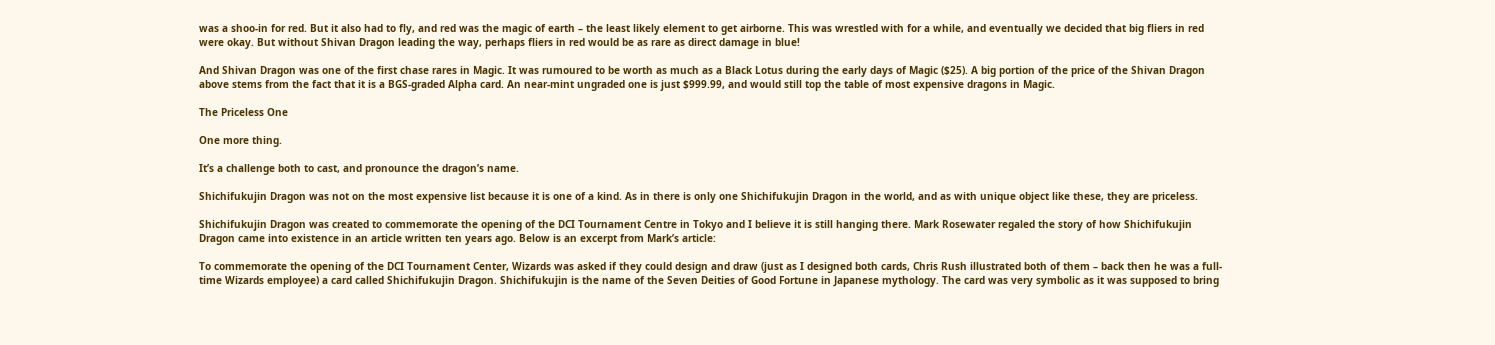was a shoo-in for red. But it also had to fly, and red was the magic of earth – the least likely element to get airborne. This was wrestled with for a while, and eventually we decided that big fliers in red were okay. But without Shivan Dragon leading the way, perhaps fliers in red would be as rare as direct damage in blue!

And Shivan Dragon was one of the first chase rares in Magic. It was rumoured to be worth as much as a Black Lotus during the early days of Magic ($25). A big portion of the price of the Shivan Dragon above stems from the fact that it is a BGS-graded Alpha card. An near-mint ungraded one is just $999.99, and would still top the table of most expensive dragons in Magic.

The Priceless One

One more thing.

It’s a challenge both to cast, and pronounce the dragon’s name.

Shichifukujin Dragon was not on the most expensive list because it is one of a kind. As in there is only one Shichifukujin Dragon in the world, and as with unique object like these, they are priceless.

Shichifukujin Dragon was created to commemorate the opening of the DCI Tournament Centre in Tokyo and I believe it is still hanging there. Mark Rosewater regaled the story of how Shichifukujin Dragon came into existence in an article written ten years ago. Below is an excerpt from Mark’s article:

To commemorate the opening of the DCI Tournament Center, Wizards was asked if they could design and draw (just as I designed both cards, Chris Rush illustrated both of them – back then he was a full-time Wizards employee) a card called Shichifukujin Dragon. Shichifukujin is the name of the Seven Deities of Good Fortune in Japanese mythology. The card was very symbolic as it was supposed to bring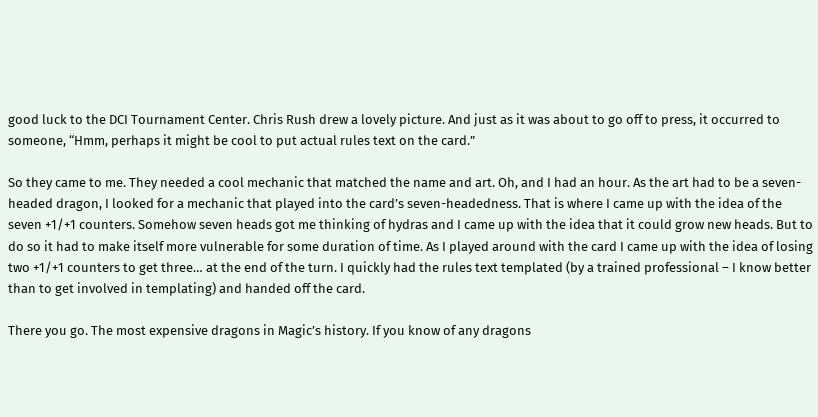good luck to the DCI Tournament Center. Chris Rush drew a lovely picture. And just as it was about to go off to press, it occurred to someone, “Hmm, perhaps it might be cool to put actual rules text on the card.”

So they came to me. They needed a cool mechanic that matched the name and art. Oh, and I had an hour. As the art had to be a seven-headed dragon, I looked for a mechanic that played into the card’s seven-headedness. That is where I came up with the idea of the seven +1/+1 counters. Somehow seven heads got me thinking of hydras and I came up with the idea that it could grow new heads. But to do so it had to make itself more vulnerable for some duration of time. As I played around with the card I came up with the idea of losing two +1/+1 counters to get three… at the end of the turn. I quickly had the rules text templated (by a trained professional – I know better than to get involved in templating) and handed off the card.

There you go. The most expensive dragons in Magic’s history. If you know of any dragons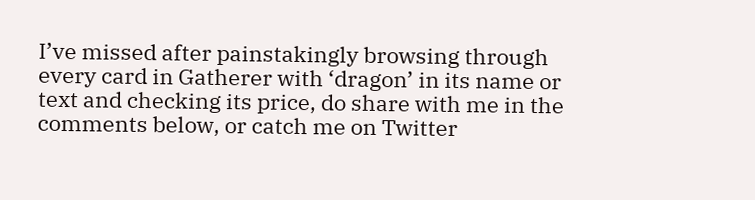I’ve missed after painstakingly browsing through every card in Gatherer with ‘dragon’ in its name or text and checking its price, do share with me in the comments below, or catch me on Twitter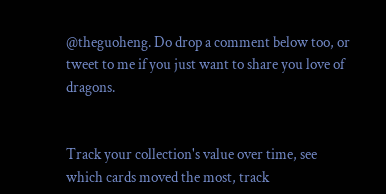@theguoheng. Do drop a comment below too, or tweet to me if you just want to share you love of dragons.


Track your collection's value over time, see which cards moved the most, track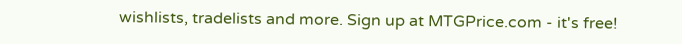wishlists, tradelists and more. Sign up at MTGPrice.com - it's free!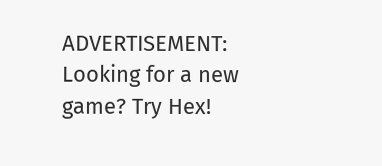ADVERTISEMENT: Looking for a new game? Try Hex!